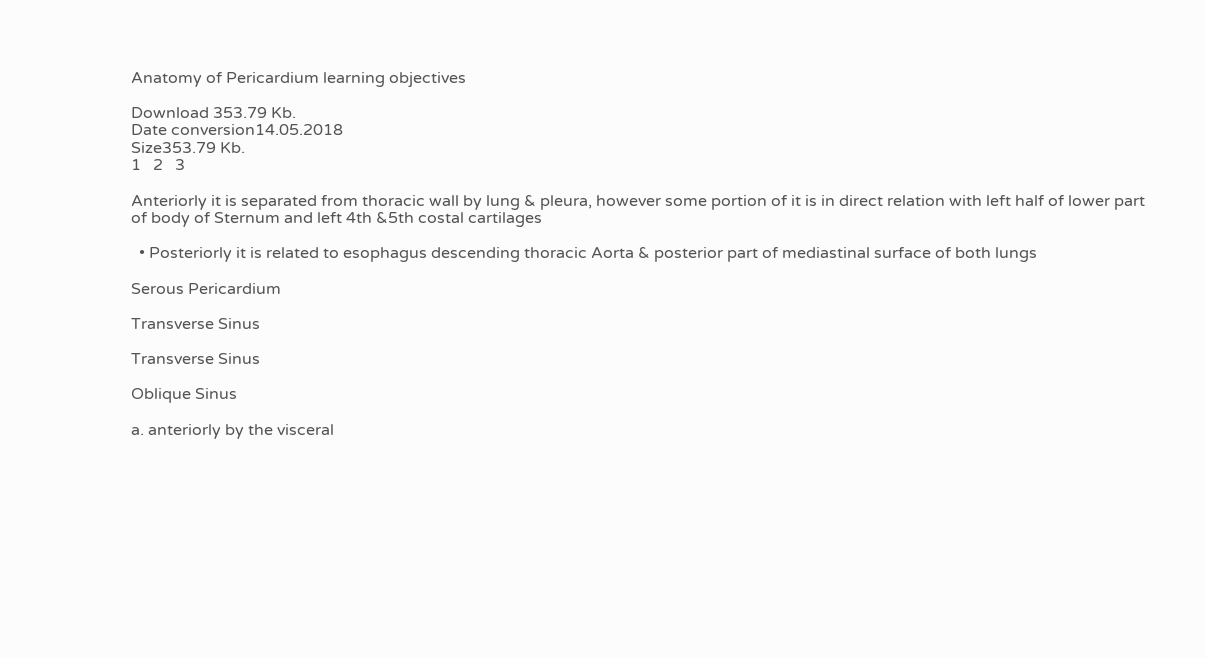Anatomy of Pericardium learning objectives

Download 353.79 Kb.
Date conversion14.05.2018
Size353.79 Kb.
1   2   3

Anteriorly it is separated from thoracic wall by lung & pleura, however some portion of it is in direct relation with left half of lower part of body of Sternum and left 4th &5th costal cartilages

  • Posteriorly it is related to esophagus descending thoracic Aorta & posterior part of mediastinal surface of both lungs

Serous Pericardium

Transverse Sinus

Transverse Sinus

Oblique Sinus

a. anteriorly by the visceral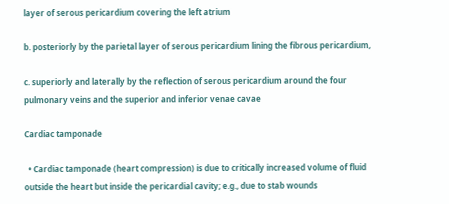layer of serous pericardium covering the left atrium

b. posteriorly by the parietal layer of serous pericardium lining the fibrous pericardium,

c. superiorly and laterally by the reflection of serous pericardium around the four pulmonary veins and the superior and inferior venae cavae

Cardiac tamponade

  • Cardiac tamponade (heart compression) is due to critically increased volume of fluid outside the heart but inside the pericardial cavity; e.g., due to stab wounds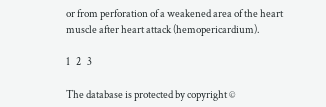or from perforation of a weakened area of the heart muscle after heart attack (hemopericardium).

1   2   3

The database is protected by copyright ©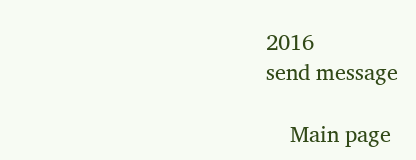2016
send message

    Main page